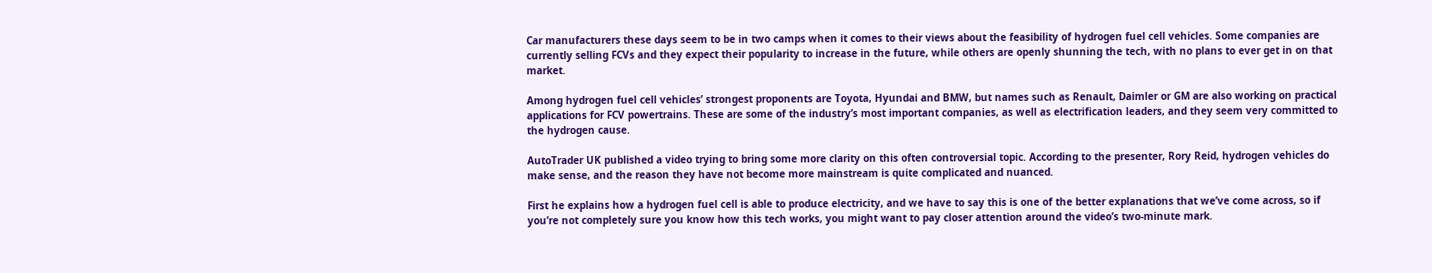Car manufacturers these days seem to be in two camps when it comes to their views about the feasibility of hydrogen fuel cell vehicles. Some companies are currently selling FCVs and they expect their popularity to increase in the future, while others are openly shunning the tech, with no plans to ever get in on that market.

Among hydrogen fuel cell vehicles’ strongest proponents are Toyota, Hyundai and BMW, but names such as Renault, Daimler or GM are also working on practical applications for FCV powertrains. These are some of the industry’s most important companies, as well as electrification leaders, and they seem very committed to the hydrogen cause.

AutoTrader UK published a video trying to bring some more clarity on this often controversial topic. According to the presenter, Rory Reid, hydrogen vehicles do make sense, and the reason they have not become more mainstream is quite complicated and nuanced.

First he explains how a hydrogen fuel cell is able to produce electricity, and we have to say this is one of the better explanations that we’ve come across, so if you’re not completely sure you know how this tech works, you might want to pay closer attention around the video’s two-minute mark.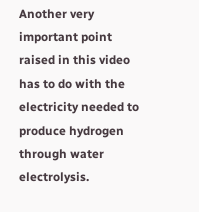Another very important point raised in this video has to do with the electricity needed to produce hydrogen through water electrolysis.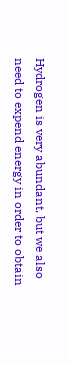Hydrogen is very abundant, but we also need to expend energy in order to obtain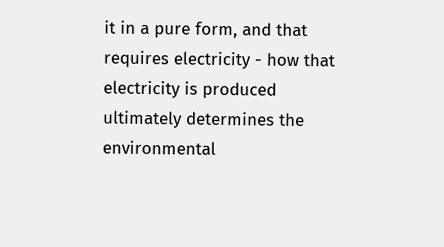it in a pure form, and that requires electricity - how that electricity is produced ultimately determines the environmental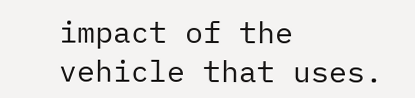impact of the vehicle that uses.